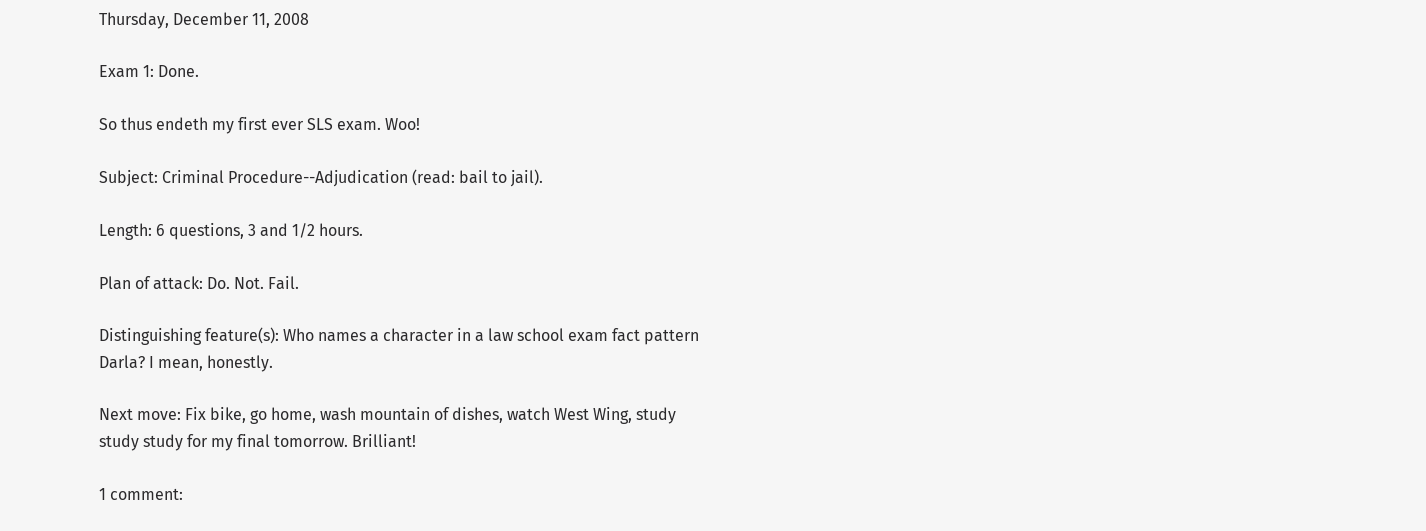Thursday, December 11, 2008

Exam 1: Done.

So thus endeth my first ever SLS exam. Woo!

Subject: Criminal Procedure--Adjudication (read: bail to jail).

Length: 6 questions, 3 and 1/2 hours.

Plan of attack: Do. Not. Fail.

Distinguishing feature(s): Who names a character in a law school exam fact pattern Darla? I mean, honestly.

Next move: Fix bike, go home, wash mountain of dishes, watch West Wing, study study study for my final tomorrow. Brilliant!

1 comment: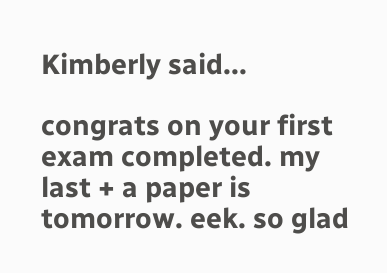Kimberly said...

congrats on your first exam completed. my last + a paper is tomorrow. eek. so glad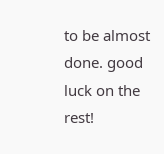to be almost done. good luck on the rest!